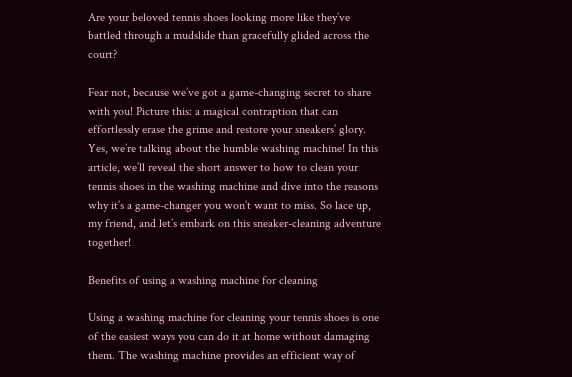Are your beloved tennis shoes looking more like they’ve battled through a mudslide than gracefully glided across the court?

Fear not, because we’ve got a game-changing secret to share with you! Picture this: a magical contraption that can effortlessly erase the grime and restore your sneakers’ glory. Yes, we’re talking about the humble washing machine! In this article, we’ll reveal the short answer to how to clean your tennis shoes in the washing machine and dive into the reasons why it’s a game-changer you won’t want to miss. So lace up, my friend, and let’s embark on this sneaker-cleaning adventure together!

Benefits of using a washing machine for cleaning

Using a washing machine for cleaning your tennis shoes is one of the easiest ways you can do it at home without damaging them. The washing machine provides an efficient way of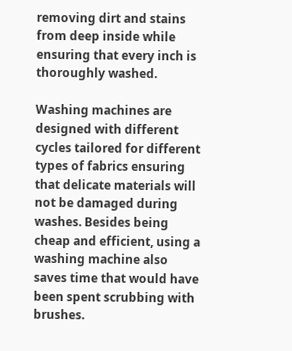removing dirt and stains from deep inside while ensuring that every inch is thoroughly washed.

Washing machines are designed with different cycles tailored for different types of fabrics ensuring that delicate materials will not be damaged during washes. Besides being cheap and efficient, using a washing machine also saves time that would have been spent scrubbing with brushes.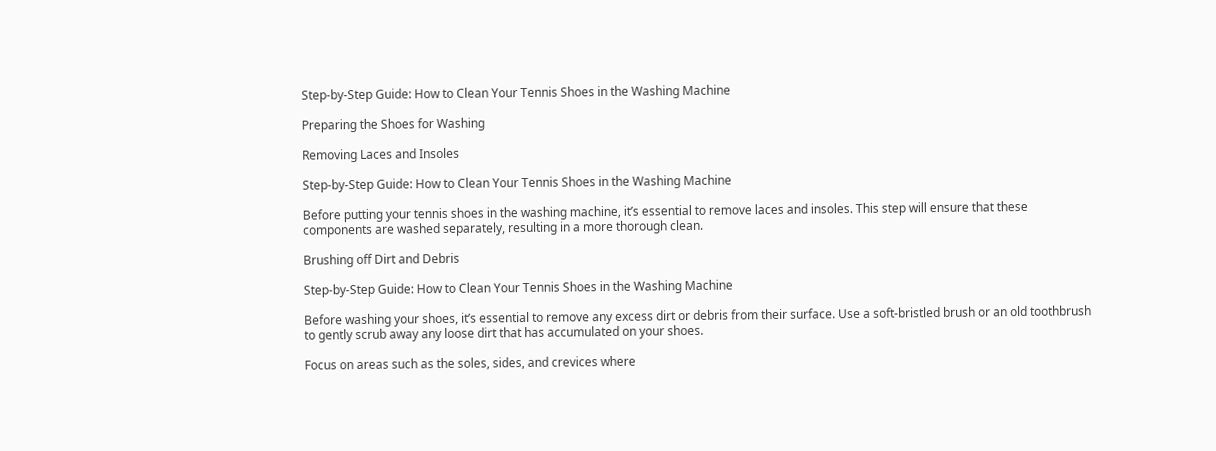Step-by-Step Guide: How to Clean Your Tennis Shoes in the Washing Machine

Preparing the Shoes for Washing

Removing Laces and Insoles

Step-by-Step Guide: How to Clean Your Tennis Shoes in the Washing Machine

Before putting your tennis shoes in the washing machine, it’s essential to remove laces and insoles. This step will ensure that these components are washed separately, resulting in a more thorough clean.

Brushing off Dirt and Debris

Step-by-Step Guide: How to Clean Your Tennis Shoes in the Washing Machine

Before washing your shoes, it’s essential to remove any excess dirt or debris from their surface. Use a soft-bristled brush or an old toothbrush to gently scrub away any loose dirt that has accumulated on your shoes.

Focus on areas such as the soles, sides, and crevices where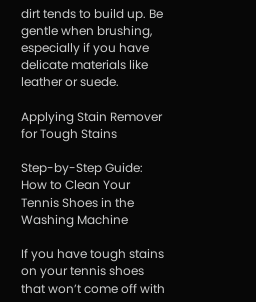dirt tends to build up. Be gentle when brushing, especially if you have delicate materials like leather or suede.

Applying Stain Remover for Tough Stains

Step-by-Step Guide: How to Clean Your Tennis Shoes in the Washing Machine

If you have tough stains on your tennis shoes that won’t come off with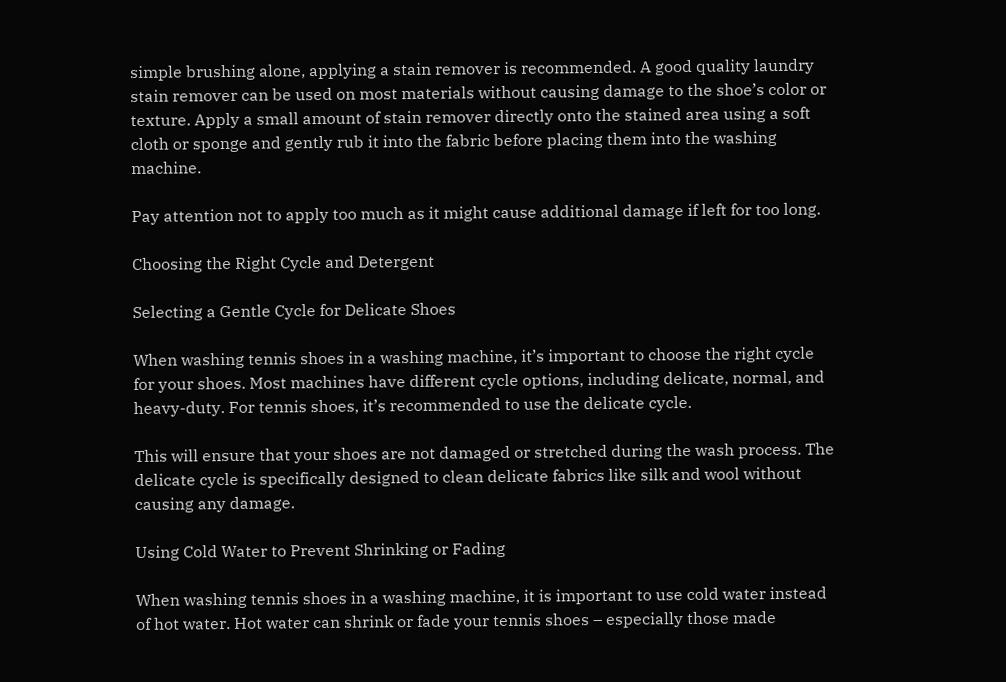simple brushing alone, applying a stain remover is recommended. A good quality laundry stain remover can be used on most materials without causing damage to the shoe’s color or texture. Apply a small amount of stain remover directly onto the stained area using a soft cloth or sponge and gently rub it into the fabric before placing them into the washing machine.

Pay attention not to apply too much as it might cause additional damage if left for too long.

Choosing the Right Cycle and Detergent

Selecting a Gentle Cycle for Delicate Shoes

When washing tennis shoes in a washing machine, it’s important to choose the right cycle for your shoes. Most machines have different cycle options, including delicate, normal, and heavy-duty. For tennis shoes, it’s recommended to use the delicate cycle.

This will ensure that your shoes are not damaged or stretched during the wash process. The delicate cycle is specifically designed to clean delicate fabrics like silk and wool without causing any damage.

Using Cold Water to Prevent Shrinking or Fading

When washing tennis shoes in a washing machine, it is important to use cold water instead of hot water. Hot water can shrink or fade your tennis shoes – especially those made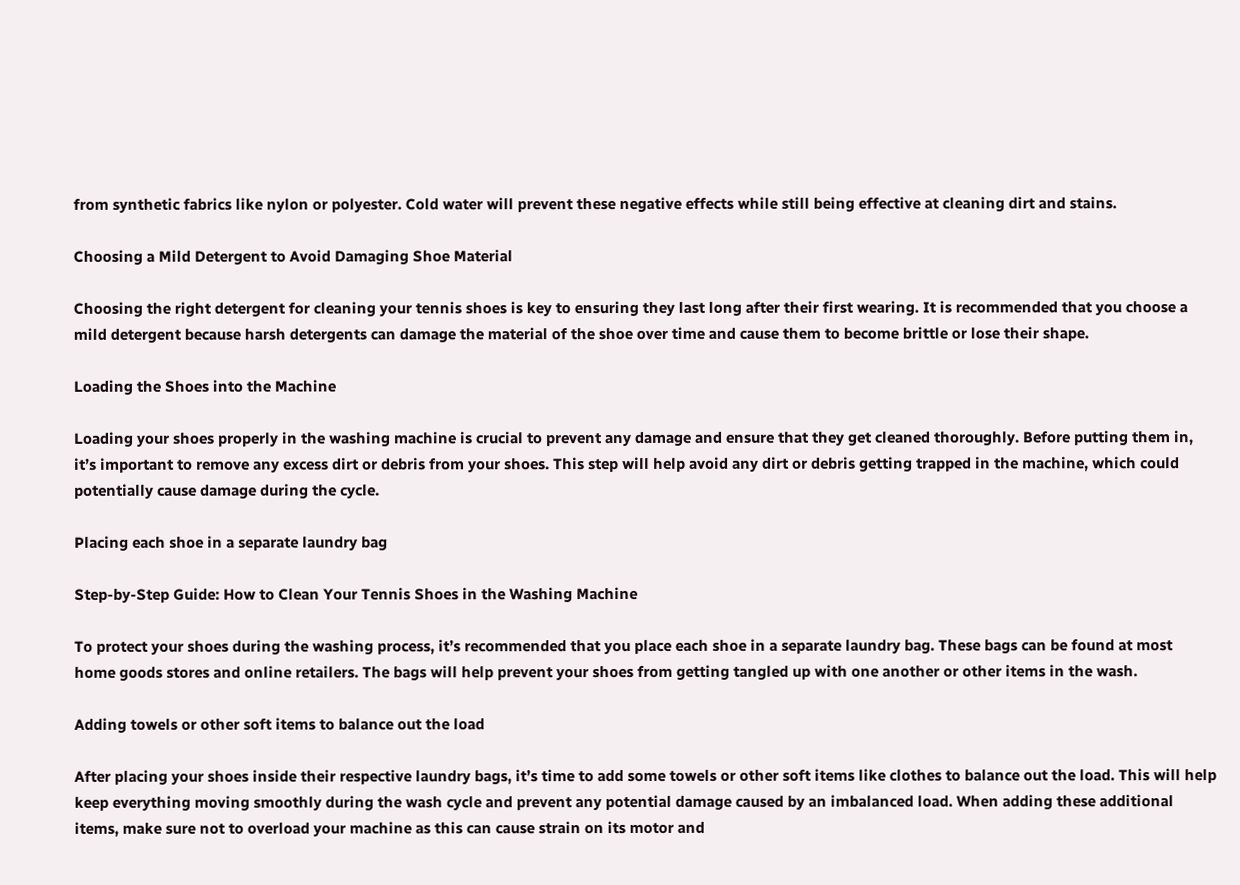from synthetic fabrics like nylon or polyester. Cold water will prevent these negative effects while still being effective at cleaning dirt and stains.

Choosing a Mild Detergent to Avoid Damaging Shoe Material

Choosing the right detergent for cleaning your tennis shoes is key to ensuring they last long after their first wearing. It is recommended that you choose a mild detergent because harsh detergents can damage the material of the shoe over time and cause them to become brittle or lose their shape.

Loading the Shoes into the Machine

Loading your shoes properly in the washing machine is crucial to prevent any damage and ensure that they get cleaned thoroughly. Before putting them in, it’s important to remove any excess dirt or debris from your shoes. This step will help avoid any dirt or debris getting trapped in the machine, which could potentially cause damage during the cycle.

Placing each shoe in a separate laundry bag

Step-by-Step Guide: How to Clean Your Tennis Shoes in the Washing Machine

To protect your shoes during the washing process, it’s recommended that you place each shoe in a separate laundry bag. These bags can be found at most home goods stores and online retailers. The bags will help prevent your shoes from getting tangled up with one another or other items in the wash.

Adding towels or other soft items to balance out the load

After placing your shoes inside their respective laundry bags, it’s time to add some towels or other soft items like clothes to balance out the load. This will help keep everything moving smoothly during the wash cycle and prevent any potential damage caused by an imbalanced load. When adding these additional items, make sure not to overload your machine as this can cause strain on its motor and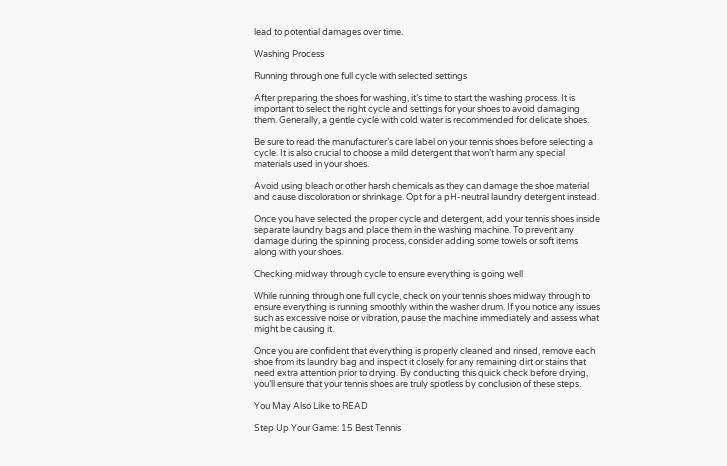lead to potential damages over time.

Washing Process

Running through one full cycle with selected settings

After preparing the shoes for washing, it’s time to start the washing process. It is important to select the right cycle and settings for your shoes to avoid damaging them. Generally, a gentle cycle with cold water is recommended for delicate shoes.

Be sure to read the manufacturer’s care label on your tennis shoes before selecting a cycle. It is also crucial to choose a mild detergent that won’t harm any special materials used in your shoes.

Avoid using bleach or other harsh chemicals as they can damage the shoe material and cause discoloration or shrinkage. Opt for a pH-neutral laundry detergent instead.

Once you have selected the proper cycle and detergent, add your tennis shoes inside separate laundry bags and place them in the washing machine. To prevent any damage during the spinning process, consider adding some towels or soft items along with your shoes.

Checking midway through cycle to ensure everything is going well

While running through one full cycle, check on your tennis shoes midway through to ensure everything is running smoothly within the washer drum. If you notice any issues such as excessive noise or vibration, pause the machine immediately and assess what might be causing it.

Once you are confident that everything is properly cleaned and rinsed, remove each shoe from its laundry bag and inspect it closely for any remaining dirt or stains that need extra attention prior to drying. By conducting this quick check before drying, you’ll ensure that your tennis shoes are truly spotless by conclusion of these steps.

You May Also Like to READ

Step Up Your Game: 15 Best Tennis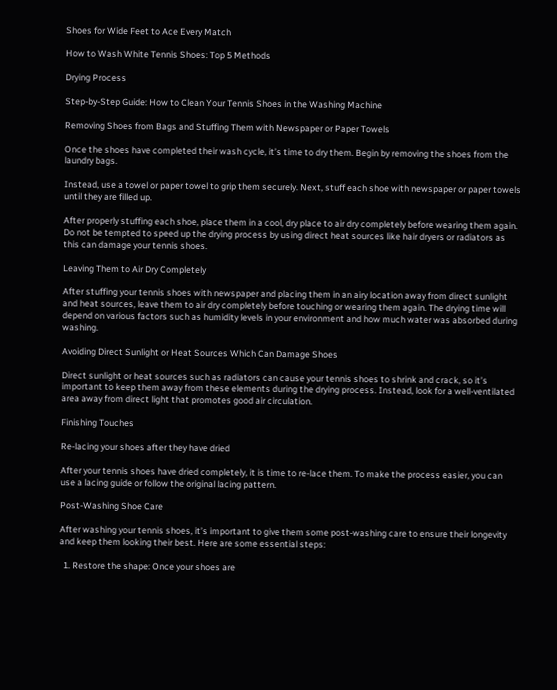Shoes for Wide Feet to Ace Every Match

How to Wash White Tennis Shoes: Top 5 Methods

Drying Process

Step-by-Step Guide: How to Clean Your Tennis Shoes in the Washing Machine

Removing Shoes from Bags and Stuffing Them with Newspaper or Paper Towels

Once the shoes have completed their wash cycle, it’s time to dry them. Begin by removing the shoes from the laundry bags.

Instead, use a towel or paper towel to grip them securely. Next, stuff each shoe with newspaper or paper towels until they are filled up.

After properly stuffing each shoe, place them in a cool, dry place to air dry completely before wearing them again. Do not be tempted to speed up the drying process by using direct heat sources like hair dryers or radiators as this can damage your tennis shoes.

Leaving Them to Air Dry Completely

After stuffing your tennis shoes with newspaper and placing them in an airy location away from direct sunlight and heat sources, leave them to air dry completely before touching or wearing them again. The drying time will depend on various factors such as humidity levels in your environment and how much water was absorbed during washing.

Avoiding Direct Sunlight or Heat Sources Which Can Damage Shoes

Direct sunlight or heat sources such as radiators can cause your tennis shoes to shrink and crack, so it’s important to keep them away from these elements during the drying process. Instead, look for a well-ventilated area away from direct light that promotes good air circulation.

Finishing Touches

Re-lacing your shoes after they have dried

After your tennis shoes have dried completely, it is time to re-lace them. To make the process easier, you can use a lacing guide or follow the original lacing pattern.

Post-Washing Shoe Care

After washing your tennis shoes, it’s important to give them some post-washing care to ensure their longevity and keep them looking their best. Here are some essential steps:

  1. Restore the shape: Once your shoes are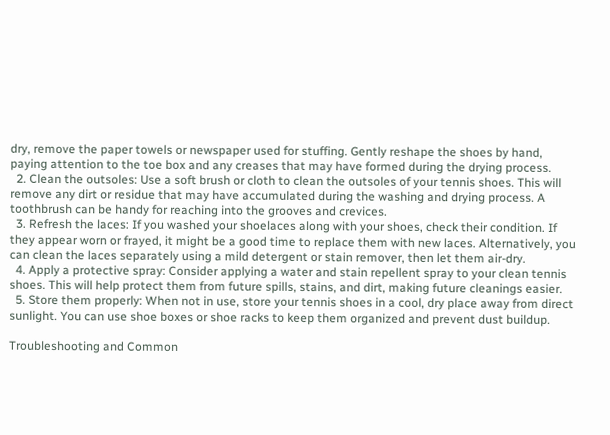dry, remove the paper towels or newspaper used for stuffing. Gently reshape the shoes by hand, paying attention to the toe box and any creases that may have formed during the drying process.
  2. Clean the outsoles: Use a soft brush or cloth to clean the outsoles of your tennis shoes. This will remove any dirt or residue that may have accumulated during the washing and drying process. A toothbrush can be handy for reaching into the grooves and crevices.
  3. Refresh the laces: If you washed your shoelaces along with your shoes, check their condition. If they appear worn or frayed, it might be a good time to replace them with new laces. Alternatively, you can clean the laces separately using a mild detergent or stain remover, then let them air-dry.
  4. Apply a protective spray: Consider applying a water and stain repellent spray to your clean tennis shoes. This will help protect them from future spills, stains, and dirt, making future cleanings easier.
  5. Store them properly: When not in use, store your tennis shoes in a cool, dry place away from direct sunlight. You can use shoe boxes or shoe racks to keep them organized and prevent dust buildup.

Troubleshooting and Common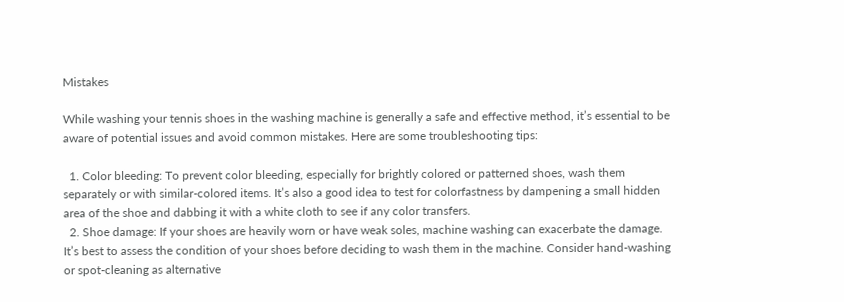Mistakes

While washing your tennis shoes in the washing machine is generally a safe and effective method, it’s essential to be aware of potential issues and avoid common mistakes. Here are some troubleshooting tips:

  1. Color bleeding: To prevent color bleeding, especially for brightly colored or patterned shoes, wash them separately or with similar-colored items. It’s also a good idea to test for colorfastness by dampening a small hidden area of the shoe and dabbing it with a white cloth to see if any color transfers.
  2. Shoe damage: If your shoes are heavily worn or have weak soles, machine washing can exacerbate the damage. It’s best to assess the condition of your shoes before deciding to wash them in the machine. Consider hand-washing or spot-cleaning as alternative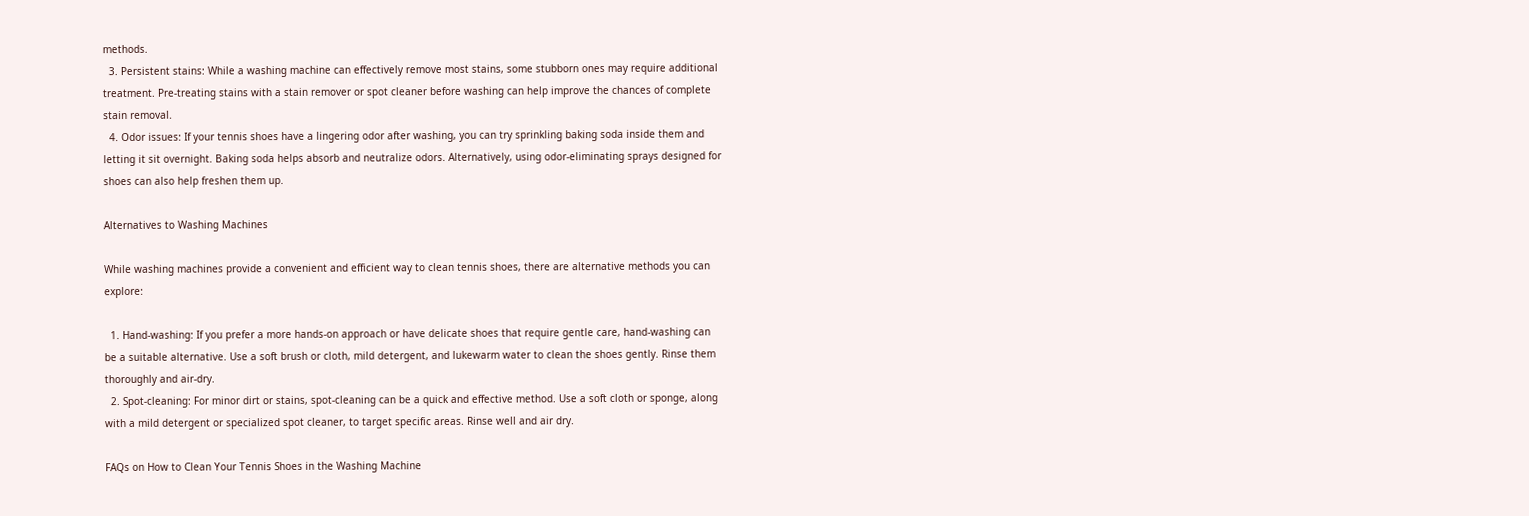methods.
  3. Persistent stains: While a washing machine can effectively remove most stains, some stubborn ones may require additional treatment. Pre-treating stains with a stain remover or spot cleaner before washing can help improve the chances of complete stain removal.
  4. Odor issues: If your tennis shoes have a lingering odor after washing, you can try sprinkling baking soda inside them and letting it sit overnight. Baking soda helps absorb and neutralize odors. Alternatively, using odor-eliminating sprays designed for shoes can also help freshen them up.

Alternatives to Washing Machines

While washing machines provide a convenient and efficient way to clean tennis shoes, there are alternative methods you can explore:

  1. Hand-washing: If you prefer a more hands-on approach or have delicate shoes that require gentle care, hand-washing can be a suitable alternative. Use a soft brush or cloth, mild detergent, and lukewarm water to clean the shoes gently. Rinse them thoroughly and air-dry.
  2. Spot-cleaning: For minor dirt or stains, spot-cleaning can be a quick and effective method. Use a soft cloth or sponge, along with a mild detergent or specialized spot cleaner, to target specific areas. Rinse well and air dry.

FAQs on How to Clean Your Tennis Shoes in the Washing Machine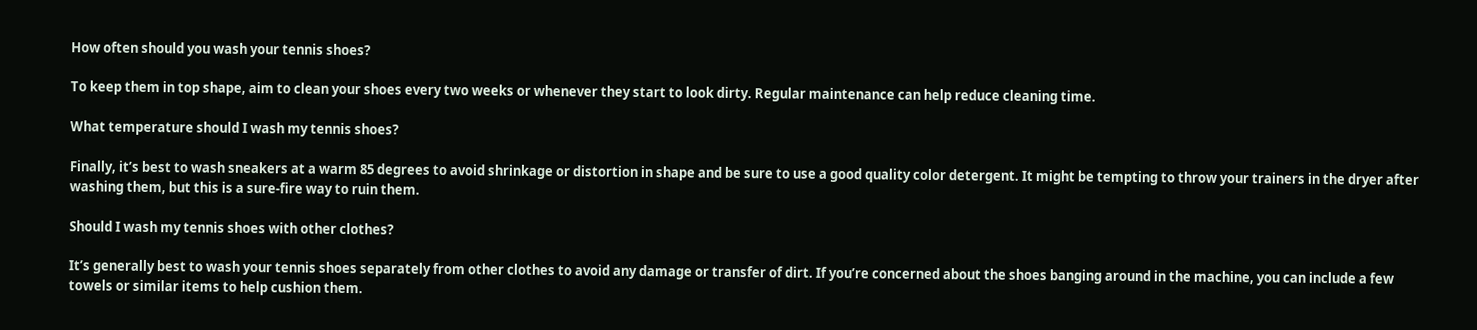How often should you wash your tennis shoes?

To keep them in top shape, aim to clean your shoes every two weeks or whenever they start to look dirty. Regular maintenance can help reduce cleaning time.

What temperature should I wash my tennis shoes?

Finally, it’s best to wash sneakers at a warm 85 degrees to avoid shrinkage or distortion in shape and be sure to use a good quality color detergent. It might be tempting to throw your trainers in the dryer after washing them, but this is a sure-fire way to ruin them.

Should I wash my tennis shoes with other clothes?

It’s generally best to wash your tennis shoes separately from other clothes to avoid any damage or transfer of dirt. If you’re concerned about the shoes banging around in the machine, you can include a few towels or similar items to help cushion them.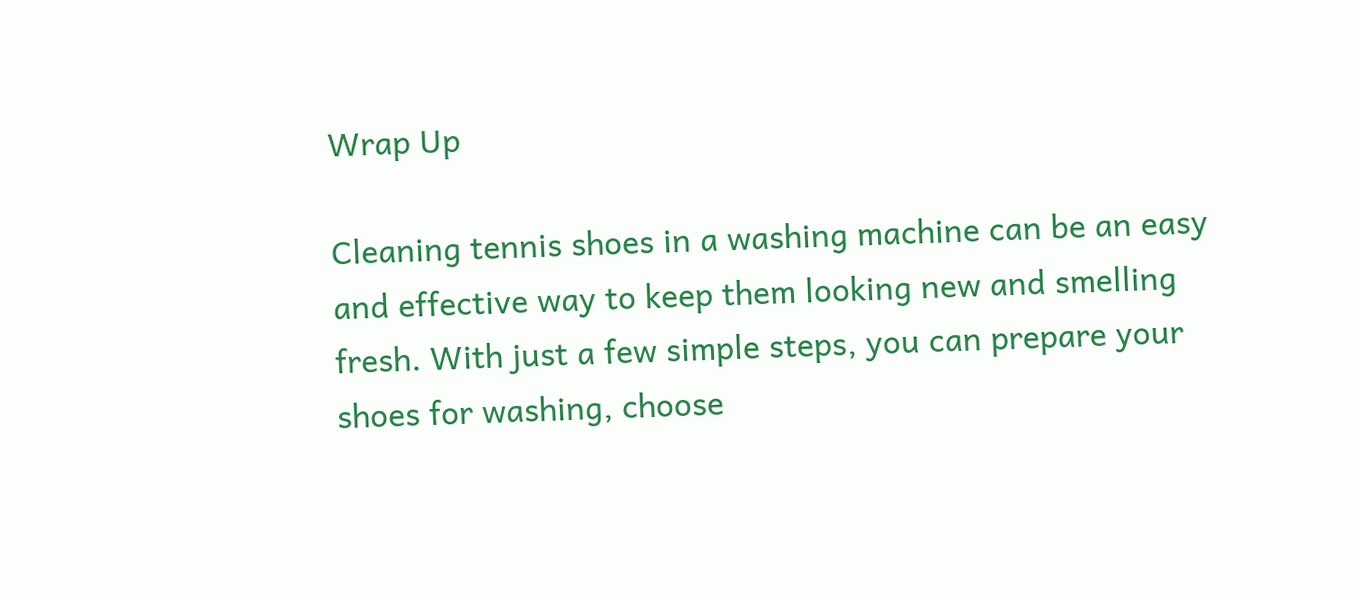Wrap Up

Cleaning tennis shoes in a washing machine can be an easy and effective way to keep them looking new and smelling fresh. With just a few simple steps, you can prepare your shoes for washing, choose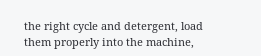the right cycle and detergent, load them properly into the machine,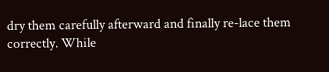dry them carefully afterward and finally re-lace them correctly. While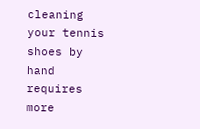cleaning your tennis shoes by hand requires more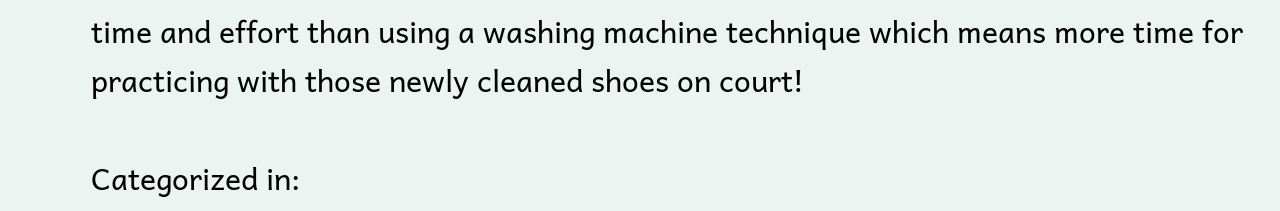time and effort than using a washing machine technique which means more time for practicing with those newly cleaned shoes on court!

Categorized in: